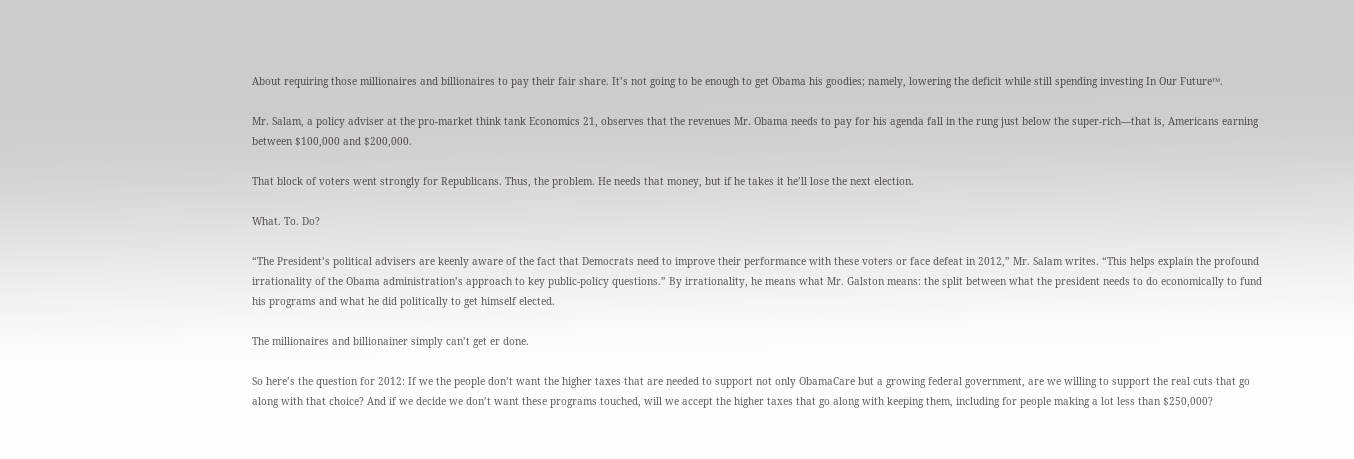About requiring those millionaires and billionaires to pay their fair share. It’s not going to be enough to get Obama his goodies; namely, lowering the deficit while still spending investing In Our Future™.

Mr. Salam, a policy adviser at the pro-market think tank Economics 21, observes that the revenues Mr. Obama needs to pay for his agenda fall in the rung just below the super-rich—that is, Americans earning between $100,000 and $200,000.

That block of voters went strongly for Republicans. Thus, the problem. He needs that money, but if he takes it he’ll lose the next election.

What. To. Do?

“The President’s political advisers are keenly aware of the fact that Democrats need to improve their performance with these voters or face defeat in 2012,” Mr. Salam writes. “This helps explain the profound irrationality of the Obama administration’s approach to key public-policy questions.” By irrationality, he means what Mr. Galston means: the split between what the president needs to do economically to fund his programs and what he did politically to get himself elected.

The millionaires and billionainer simply can’t get er done.

So here’s the question for 2012: If we the people don’t want the higher taxes that are needed to support not only ObamaCare but a growing federal government, are we willing to support the real cuts that go along with that choice? And if we decide we don’t want these programs touched, will we accept the higher taxes that go along with keeping them, including for people making a lot less than $250,000?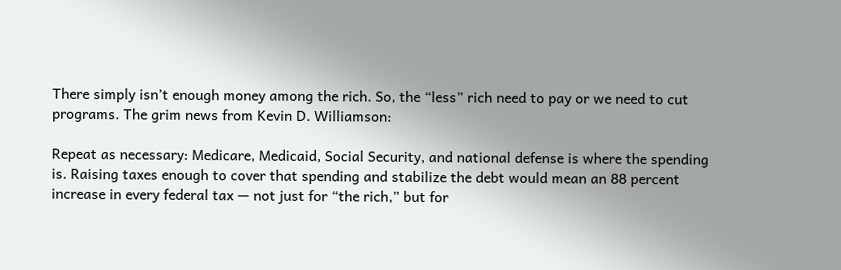There simply isn’t enough money among the rich. So, the “less” rich need to pay or we need to cut programs. The grim news from Kevin D. Williamson:

Repeat as necessary: Medicare, Medicaid, Social Security, and national defense is where the spending is. Raising taxes enough to cover that spending and stabilize the debt would mean an 88 percent increase in every federal tax — not just for “the rich,” but for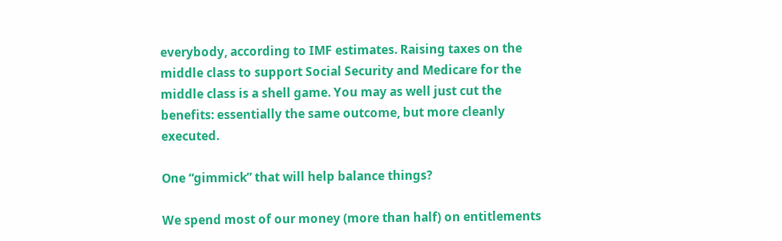everybody, according to IMF estimates. Raising taxes on the middle class to support Social Security and Medicare for the middle class is a shell game. You may as well just cut the benefits: essentially the same outcome, but more cleanly executed.

One “gimmick” that will help balance things?

We spend most of our money (more than half) on entitlements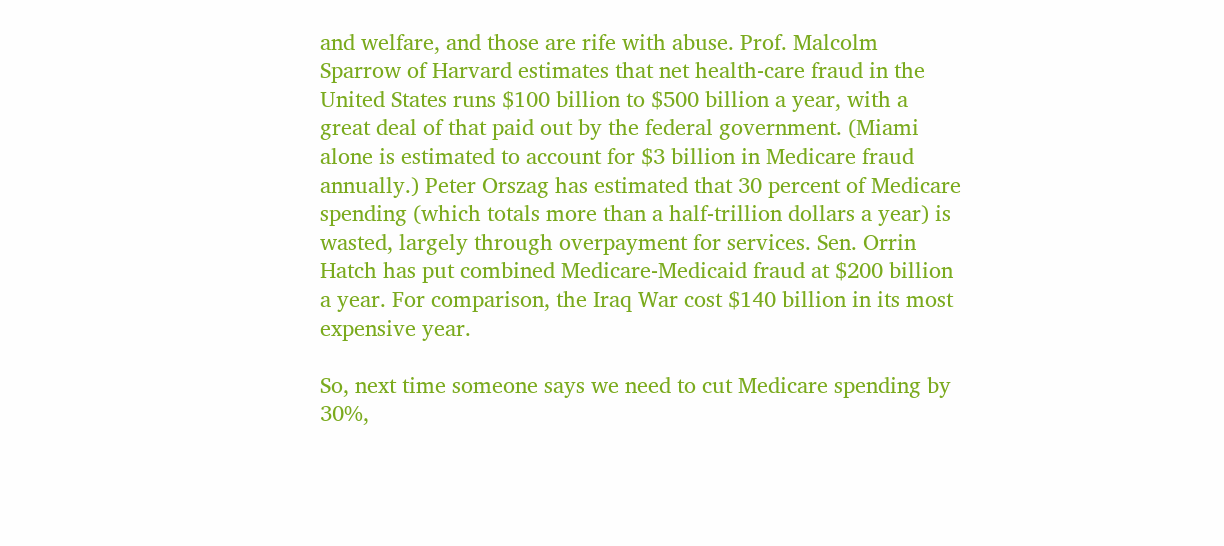and welfare, and those are rife with abuse. Prof. Malcolm Sparrow of Harvard estimates that net health-care fraud in the United States runs $100 billion to $500 billion a year, with a great deal of that paid out by the federal government. (Miami alone is estimated to account for $3 billion in Medicare fraud annually.) Peter Orszag has estimated that 30 percent of Medicare spending (which totals more than a half-trillion dollars a year) is wasted, largely through overpayment for services. Sen. Orrin Hatch has put combined Medicare-Medicaid fraud at $200 billion a year. For comparison, the Iraq War cost $140 billion in its most expensive year.

So, next time someone says we need to cut Medicare spending by 30%,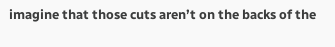imagine that those cuts aren’t on the backs of the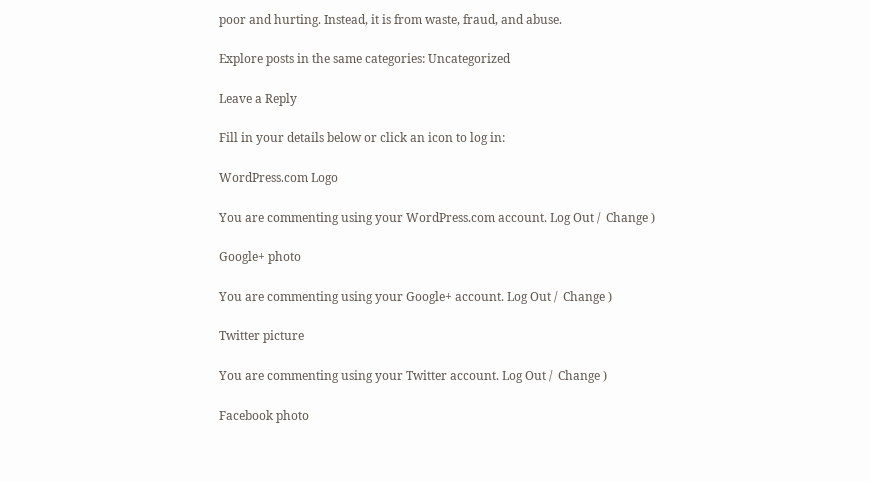poor and hurting. Instead, it is from waste, fraud, and abuse.

Explore posts in the same categories: Uncategorized

Leave a Reply

Fill in your details below or click an icon to log in:

WordPress.com Logo

You are commenting using your WordPress.com account. Log Out /  Change )

Google+ photo

You are commenting using your Google+ account. Log Out /  Change )

Twitter picture

You are commenting using your Twitter account. Log Out /  Change )

Facebook photo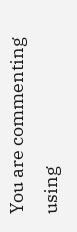You are commenting using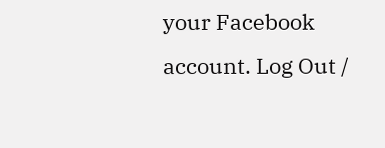your Facebook account. Log Out /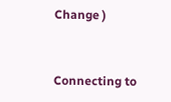Change )


Connecting to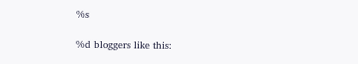%s

%d bloggers like this: